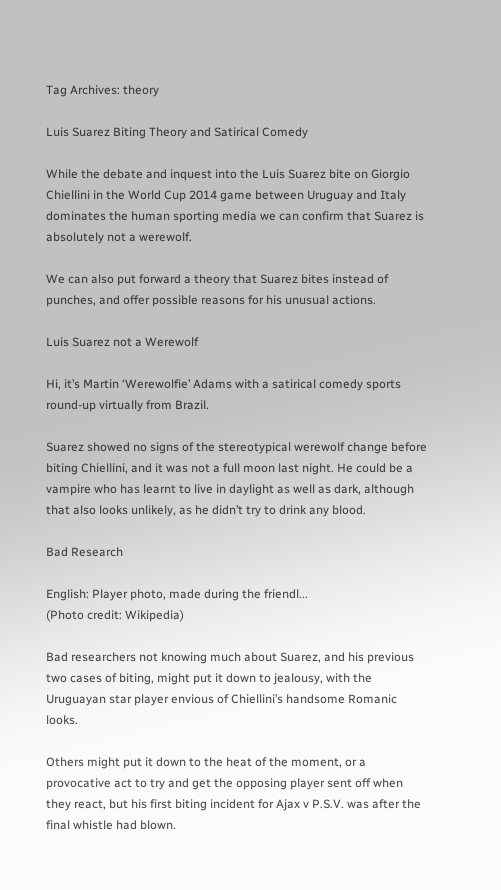Tag Archives: theory

Luis Suarez Biting Theory and Satirical Comedy

While the debate and inquest into the Luis Suarez bite on Giorgio Chiellini in the World Cup 2014 game between Uruguay and Italy dominates the human sporting media we can confirm that Suarez is absolutely not a werewolf.

We can also put forward a theory that Suarez bites instead of punches, and offer possible reasons for his unusual actions.

Luis Suarez not a Werewolf

Hi, it’s Martin ‘Werewolfie’ Adams with a satirical comedy sports round-up virtually from Brazil.

Suarez showed no signs of the stereotypical werewolf change before biting Chiellini, and it was not a full moon last night. He could be a vampire who has learnt to live in daylight as well as dark, although that also looks unlikely, as he didn’t try to drink any blood.

Bad Research

English: Player photo, made during the friendl...
(Photo credit: Wikipedia)

Bad researchers not knowing much about Suarez, and his previous two cases of biting, might put it down to jealousy, with the Uruguayan star player envious of Chiellini’s handsome Romanic looks.

Others might put it down to the heat of the moment, or a provocative act to try and get the opposing player sent off when they react, but his first biting incident for Ajax v P.S.V. was after the final whistle had blown.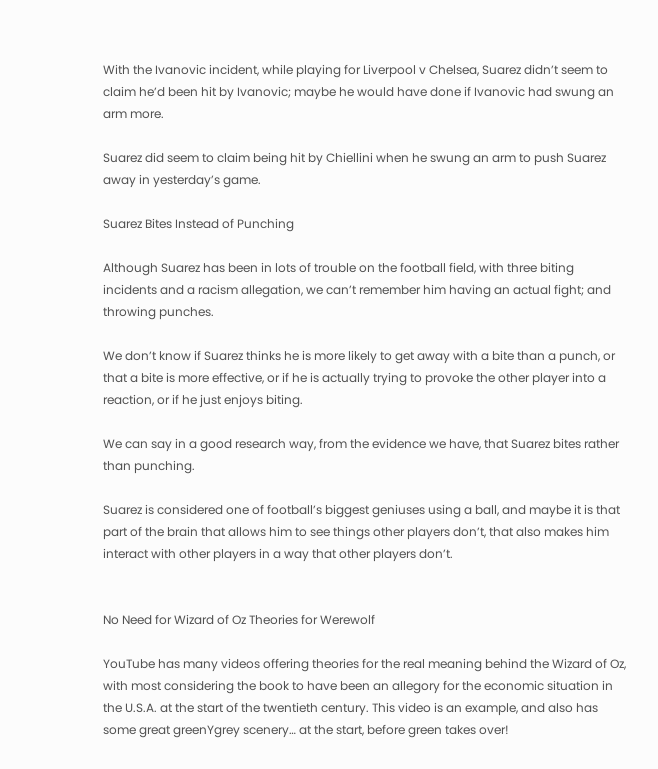With the Ivanovic incident, while playing for Liverpool v Chelsea, Suarez didn’t seem to claim he’d been hit by Ivanovic; maybe he would have done if Ivanovic had swung an arm more.

Suarez did seem to claim being hit by Chiellini when he swung an arm to push Suarez away in yesterday’s game.

Suarez Bites Instead of Punching

Although Suarez has been in lots of trouble on the football field, with three biting incidents and a racism allegation, we can’t remember him having an actual fight; and throwing punches.

We don’t know if Suarez thinks he is more likely to get away with a bite than a punch, or that a bite is more effective, or if he is actually trying to provoke the other player into a reaction, or if he just enjoys biting.

We can say in a good research way, from the evidence we have, that Suarez bites rather than punching.

Suarez is considered one of football’s biggest geniuses using a ball, and maybe it is that part of the brain that allows him to see things other players don’t, that also makes him interact with other players in a way that other players don’t.


No Need for Wizard of Oz Theories for Werewolf

YouTube has many videos offering theories for the real meaning behind the Wizard of Oz, with most considering the book to have been an allegory for the economic situation in the U.S.A. at the start of the twentieth century. This video is an example, and also has some great greenYgrey scenery… at the start, before green takes over!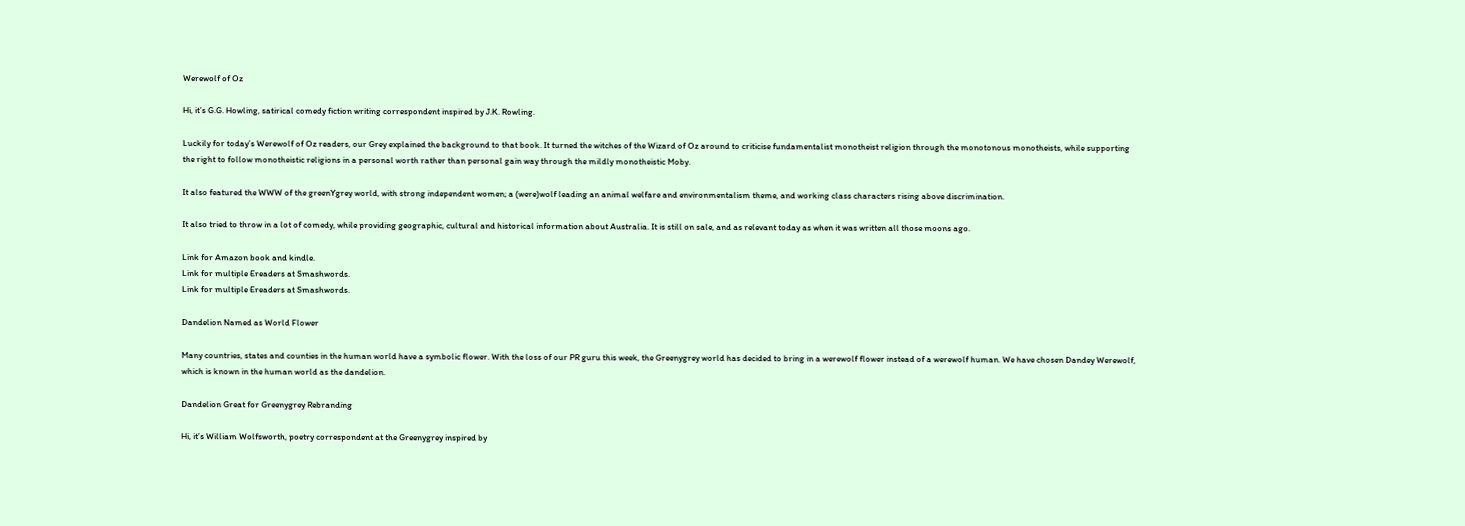Werewolf of Oz

Hi, it’s G.G. Howling, satirical comedy fiction writing correspondent inspired by J.K. Rowling.

Luckily for today’s Werewolf of Oz readers, our Grey explained the background to that book. It turned the witches of the Wizard of Oz around to criticise fundamentalist monotheist religion through the monotonous monotheists, while supporting the right to follow monotheistic religions in a personal worth rather than personal gain way through the mildly monotheistic Moby.

It also featured the WWW of the greenYgrey world, with strong independent women; a (were)wolf leading an animal welfare and environmentalism theme, and working class characters rising above discrimination.

It also tried to throw in a lot of comedy, while providing geographic, cultural and historical information about Australia. It is still on sale, and as relevant today as when it was written all those moons ago.

Link for Amazon book and kindle.
Link for multiple Ereaders at Smashwords.
Link for multiple Ereaders at Smashwords.

Dandelion Named as World Flower

Many countries, states and counties in the human world have a symbolic flower. With the loss of our PR guru this week, the Greenygrey world has decided to bring in a werewolf flower instead of a werewolf human. We have chosen Dandey Werewolf, which is known in the human world as the dandelion.

Dandelion Great for Greenygrey Rebranding

Hi, it’s William Wolfsworth, poetry correspondent at the Greenygrey inspired by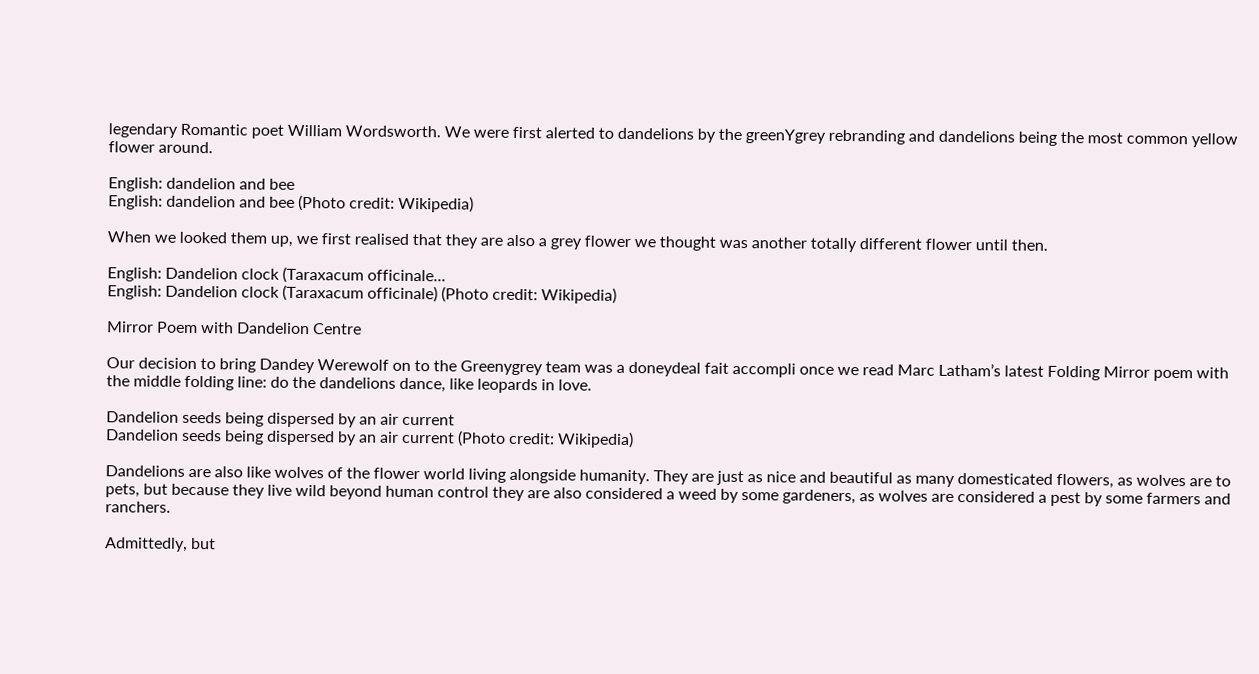legendary Romantic poet William Wordsworth. We were first alerted to dandelions by the greenYgrey rebranding and dandelions being the most common yellow flower around.

English: dandelion and bee
English: dandelion and bee (Photo credit: Wikipedia)

When we looked them up, we first realised that they are also a grey flower we thought was another totally different flower until then.

English: Dandelion clock (Taraxacum officinale...
English: Dandelion clock (Taraxacum officinale) (Photo credit: Wikipedia)

Mirror Poem with Dandelion Centre

Our decision to bring Dandey Werewolf on to the Greenygrey team was a doneydeal fait accompli once we read Marc Latham’s latest Folding Mirror poem with the middle folding line: do the dandelions dance, like leopards in love.

Dandelion seeds being dispersed by an air current
Dandelion seeds being dispersed by an air current (Photo credit: Wikipedia)

Dandelions are also like wolves of the flower world living alongside humanity. They are just as nice and beautiful as many domesticated flowers, as wolves are to pets, but because they live wild beyond human control they are also considered a weed by some gardeners, as wolves are considered a pest by some farmers and ranchers.

Admittedly, but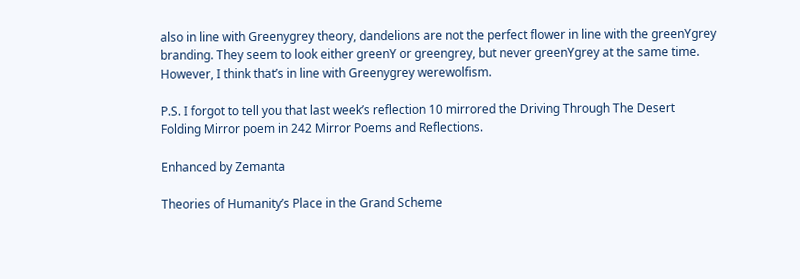also in line with Greenygrey theory, dandelions are not the perfect flower in line with the greenYgrey branding. They seem to look either greenY or greengrey, but never greenYgrey at the same time. However, I think that’s in line with Greenygrey werewolfism.

P.S. I forgot to tell you that last week’s reflection 10 mirrored the Driving Through The Desert  Folding Mirror poem in 242 Mirror Poems and Reflections.

Enhanced by Zemanta

Theories of Humanity’s Place in the Grand Scheme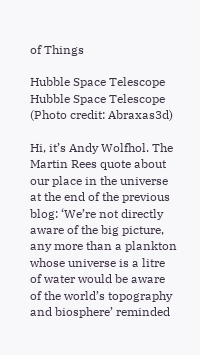of Things

Hubble Space Telescope
Hubble Space Telescope (Photo credit: Abraxas3d)

Hi, it’s Andy Wolfhol. The Martin Rees quote about our place in the universe at the end of the previous blog: ‘We’re not directly aware of the big picture, any more than a plankton whose universe is a litre of water would be aware of the world’s topography and biosphere’ reminded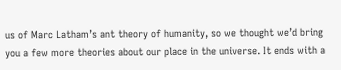us of Marc Latham’s ant theory of humanity, so we thought we’d bring you a few more theories about our place in the universe. It ends with a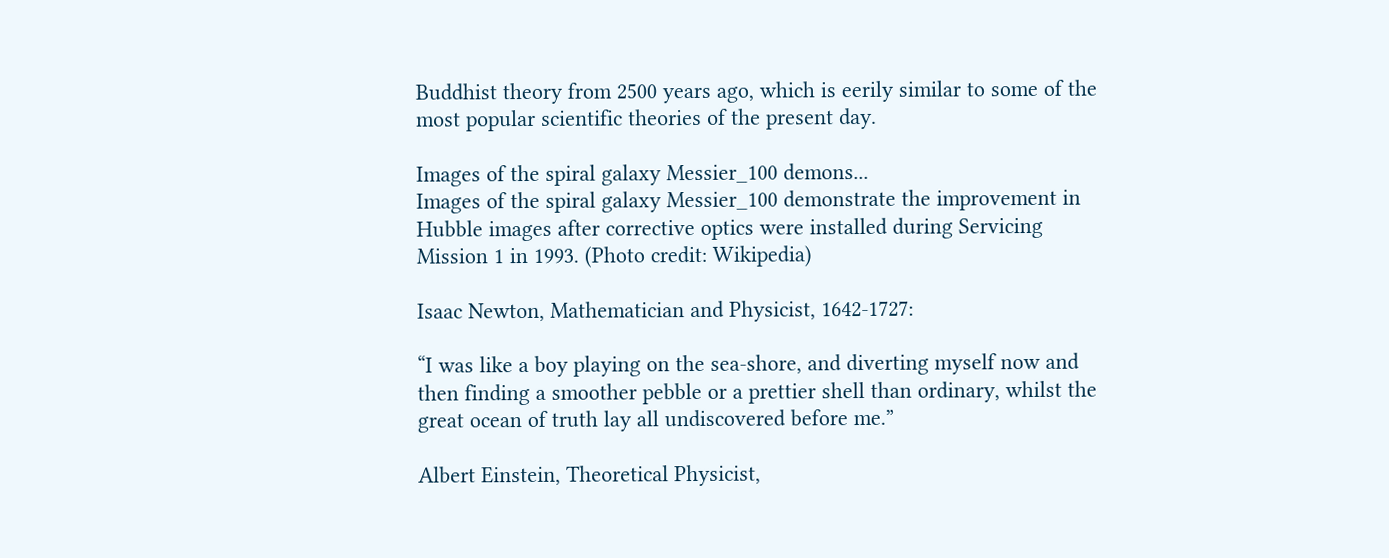Buddhist theory from 2500 years ago, which is eerily similar to some of the most popular scientific theories of the present day.

Images of the spiral galaxy Messier_100 demons...
Images of the spiral galaxy Messier_100 demonstrate the improvement in Hubble images after corrective optics were installed during Servicing Mission 1 in 1993. (Photo credit: Wikipedia)

Isaac Newton, Mathematician and Physicist, 1642-1727:

“I was like a boy playing on the sea-shore, and diverting myself now and then finding a smoother pebble or a prettier shell than ordinary, whilst the great ocean of truth lay all undiscovered before me.”

Albert Einstein, Theoretical Physicist,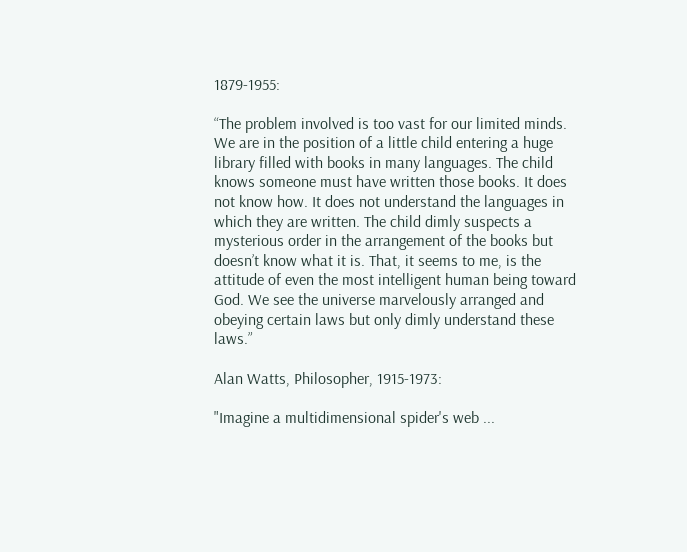1879-1955:

“The problem involved is too vast for our limited minds. We are in the position of a little child entering a huge library filled with books in many languages. The child knows someone must have written those books. It does not know how. It does not understand the languages in which they are written. The child dimly suspects a mysterious order in the arrangement of the books but doesn’t know what it is. That, it seems to me, is the attitude of even the most intelligent human being toward God. We see the universe marvelously arranged and obeying certain laws but only dimly understand these laws.”

Alan Watts, Philosopher, 1915-1973:

"Imagine a multidimensional spider's web ...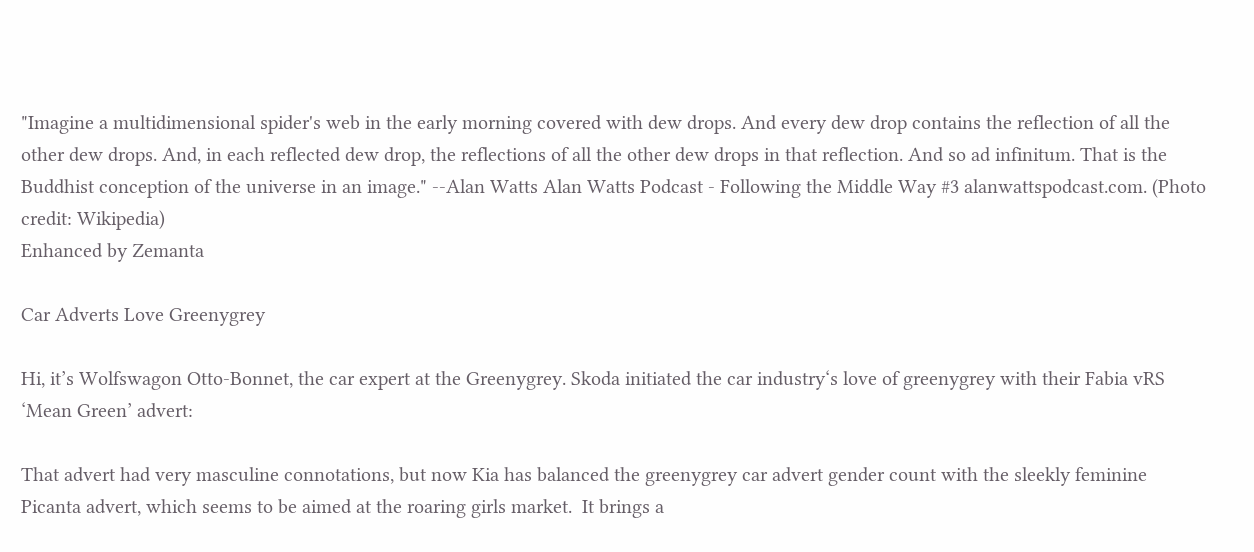"Imagine a multidimensional spider's web in the early morning covered with dew drops. And every dew drop contains the reflection of all the other dew drops. And, in each reflected dew drop, the reflections of all the other dew drops in that reflection. And so ad infinitum. That is the Buddhist conception of the universe in an image." --Alan Watts Alan Watts Podcast - Following the Middle Way #3 alanwattspodcast.com. (Photo credit: Wikipedia)
Enhanced by Zemanta

Car Adverts Love Greenygrey

Hi, it’s Wolfswagon Otto-Bonnet, the car expert at the Greenygrey. Skoda initiated the car industry‘s love of greenygrey with their Fabia vRS ‘Mean Green’ advert:

That advert had very masculine connotations, but now Kia has balanced the greenygrey car advert gender count with the sleekly feminine Picanta advert, which seems to be aimed at the roaring girls market.  It brings a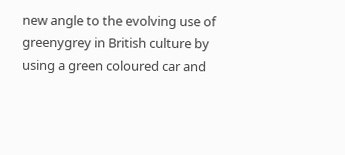new angle to the evolving use of greenygrey in British culture by using a green coloured car and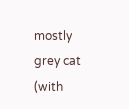mostly grey cat (with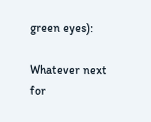green eyes):

Whatever next for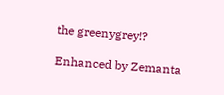the greenygrey!?

Enhanced by Zemanta